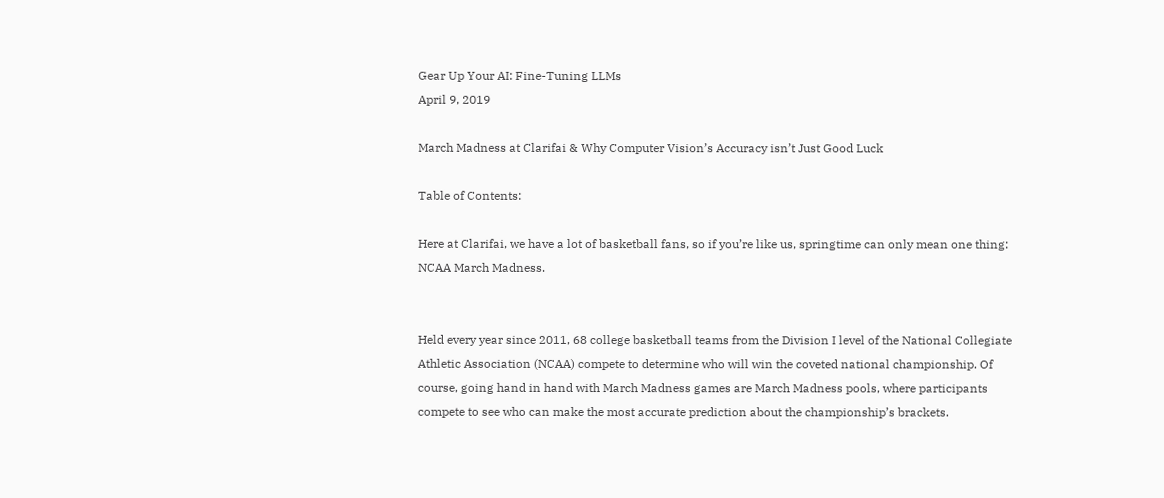Gear Up Your AI: Fine-Tuning LLMs
April 9, 2019

March Madness at Clarifai & Why Computer Vision’s Accuracy isn’t Just Good Luck

Table of Contents:

Here at Clarifai, we have a lot of basketball fans, so if you’re like us, springtime can only mean one thing: NCAA March Madness.


Held every year since 2011, 68 college basketball teams from the Division I level of the National Collegiate Athletic Association (NCAA) compete to determine who will win the coveted national championship. Of course, going hand in hand with March Madness games are March Madness pools, where participants compete to see who can make the most accurate prediction about the championship’s brackets.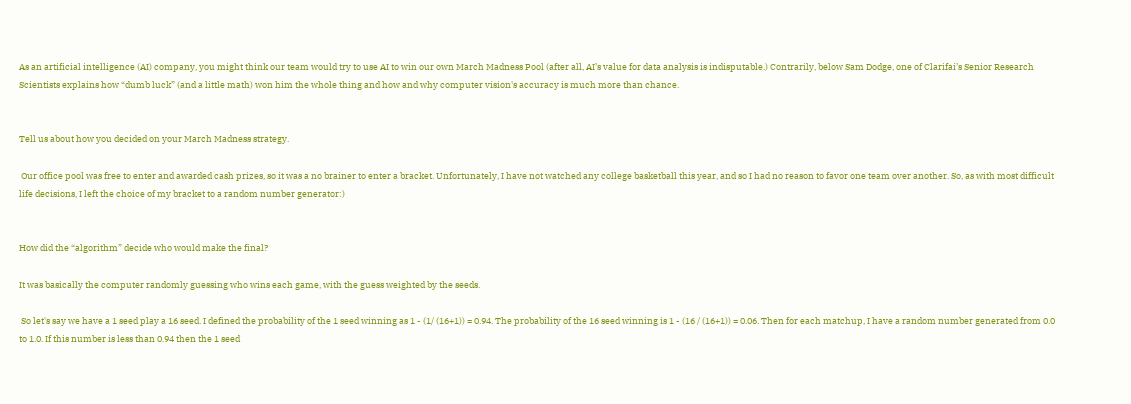As an artificial intelligence (AI) company, you might think our team would try to use AI to win our own March Madness Pool (after all, AI’s value for data analysis is indisputable.) Contrarily, below Sam Dodge, one of Clarifai’s Senior Research Scientists explains how “dumb luck” (and a little math) won him the whole thing and how and why computer vision's accuracy is much more than chance.


Tell us about how you decided on your March Madness strategy.

 Our office pool was free to enter and awarded cash prizes, so it was a no brainer to enter a bracket. Unfortunately, I have not watched any college basketball this year, and so I had no reason to favor one team over another. So, as with most difficult life decisions, I left the choice of my bracket to a random number generator:)


How did the “algorithm” decide who would make the final?

It was basically the computer randomly guessing who wins each game, with the guess weighted by the seeds.

 So let's say we have a 1 seed play a 16 seed. I defined the probability of the 1 seed winning as 1 - (1/ (16+1)) = 0.94. The probability of the 16 seed winning is 1 - (16 / (16+1)) = 0.06. Then for each matchup, I have a random number generated from 0.0 to 1.0. If this number is less than 0.94 then the 1 seed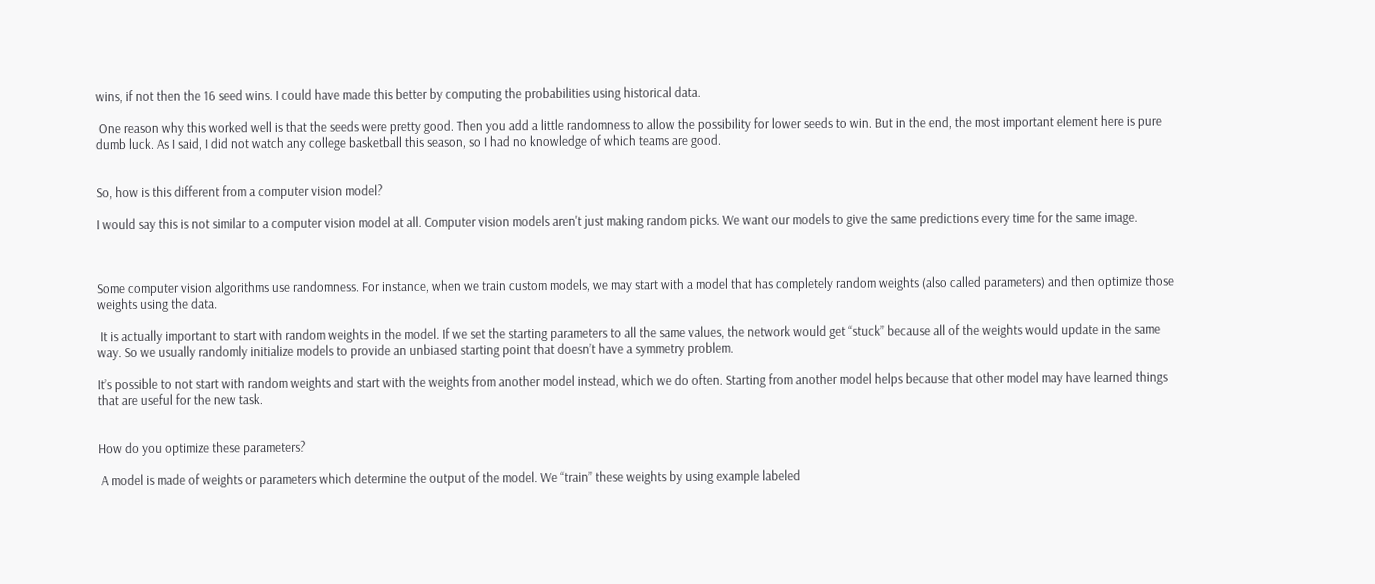wins, if not then the 16 seed wins. I could have made this better by computing the probabilities using historical data.

 One reason why this worked well is that the seeds were pretty good. Then you add a little randomness to allow the possibility for lower seeds to win. But in the end, the most important element here is pure dumb luck. As I said, I did not watch any college basketball this season, so I had no knowledge of which teams are good.


So, how is this different from a computer vision model?

I would say this is not similar to a computer vision model at all. Computer vision models aren't just making random picks. We want our models to give the same predictions every time for the same image.



Some computer vision algorithms use randomness. For instance, when we train custom models, we may start with a model that has completely random weights (also called parameters) and then optimize those weights using the data.

 It is actually important to start with random weights in the model. If we set the starting parameters to all the same values, the network would get “stuck” because all of the weights would update in the same way. So we usually randomly initialize models to provide an unbiased starting point that doesn’t have a symmetry problem.

It’s possible to not start with random weights and start with the weights from another model instead, which we do often. Starting from another model helps because that other model may have learned things that are useful for the new task.


How do you optimize these parameters?

 A model is made of weights or parameters which determine the output of the model. We “train” these weights by using example labeled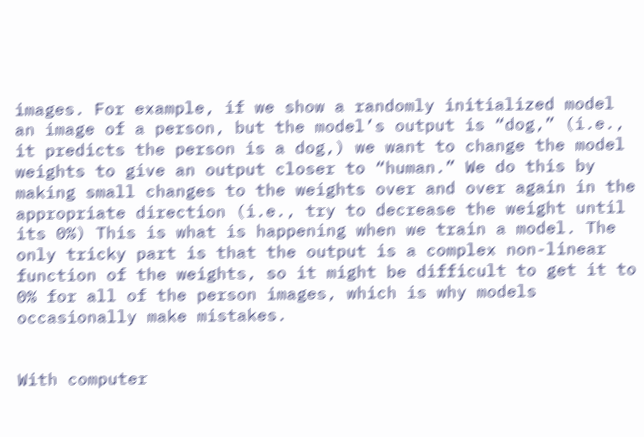images. For example, if we show a randomly initialized model an image of a person, but the model’s output is “dog,” (i.e., it predicts the person is a dog,) we want to change the model weights to give an output closer to “human.” We do this by making small changes to the weights over and over again in the appropriate direction (i.e., try to decrease the weight until its 0%) This is what is happening when we train a model. The only tricky part is that the output is a complex non-linear function of the weights, so it might be difficult to get it to 0% for all of the person images, which is why models occasionally make mistakes.


With computer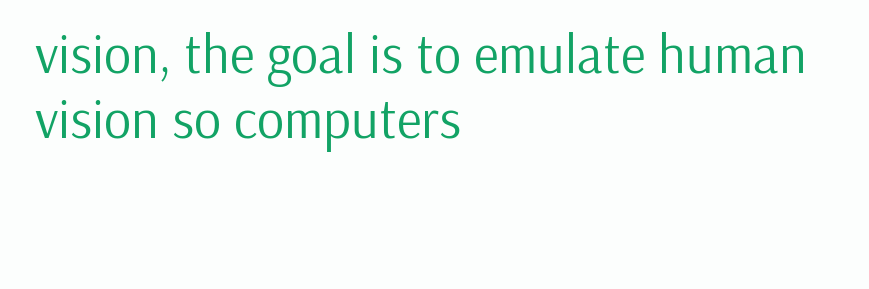vision, the goal is to emulate human vision so computers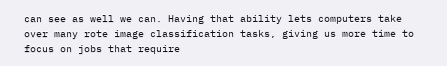can see as well we can. Having that ability lets computers take over many rote image classification tasks, giving us more time to focus on jobs that require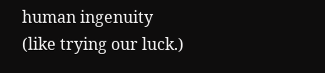human ingenuity (like trying our luck.)